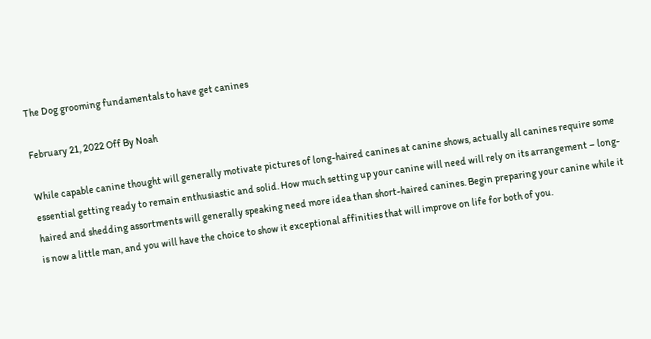The Dog grooming fundamentals to have get canines

February 21, 2022 Off By Noah

While capable canine thought will generally motivate pictures of long-haired canines at canine shows, actually all canines require some essential getting ready to remain enthusiastic and solid. How much setting up your canine will need will rely on its arrangement – long-haired and shedding assortments will generally speaking need more idea than short-haired canines. Begin preparing your canine while it is now a little man, and you will have the choice to show it exceptional affinities that will improve on life for both of you.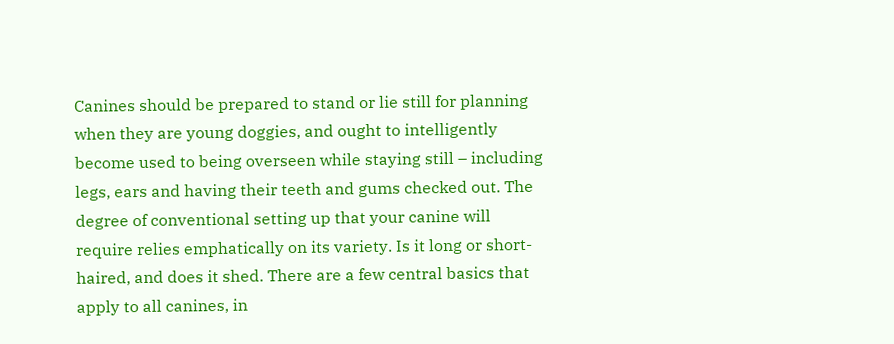Canines should be prepared to stand or lie still for planning when they are young doggies, and ought to intelligently become used to being overseen while staying still – including legs, ears and having their teeth and gums checked out. The degree of conventional setting up that your canine will require relies emphatically on its variety. Is it long or short-haired, and does it shed. There are a few central basics that apply to all canines, in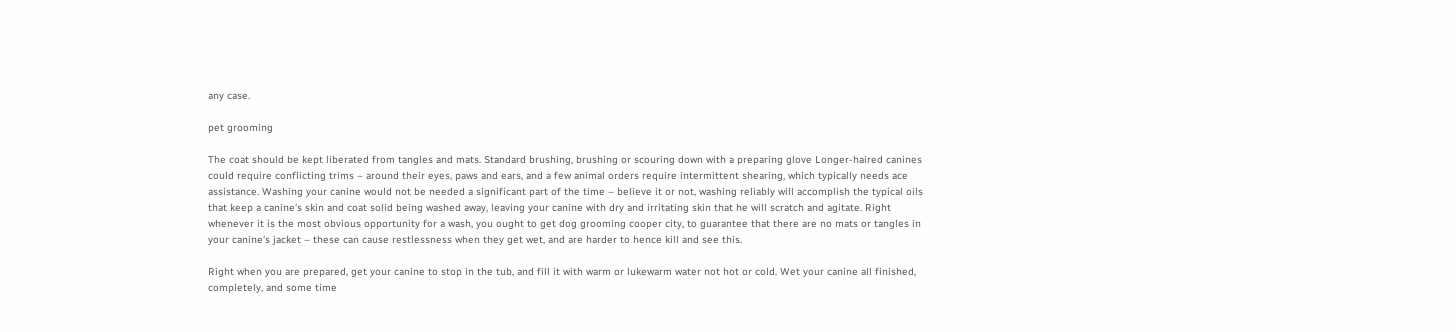any case.

pet grooming

The coat should be kept liberated from tangles and mats. Standard brushing, brushing or scouring down with a preparing glove Longer-haired canines could require conflicting trims – around their eyes, paws and ears, and a few animal orders require intermittent shearing, which typically needs ace assistance. Washing your canine would not be needed a significant part of the time – believe it or not, washing reliably will accomplish the typical oils that keep a canine’s skin and coat solid being washed away, leaving your canine with dry and irritating skin that he will scratch and agitate. Right whenever it is the most obvious opportunity for a wash, you ought to get dog grooming cooper city, to guarantee that there are no mats or tangles in your canine’s jacket – these can cause restlessness when they get wet, and are harder to hence kill and see this.

Right when you are prepared, get your canine to stop in the tub, and fill it with warm or lukewarm water not hot or cold. Wet your canine all finished, completely, and some time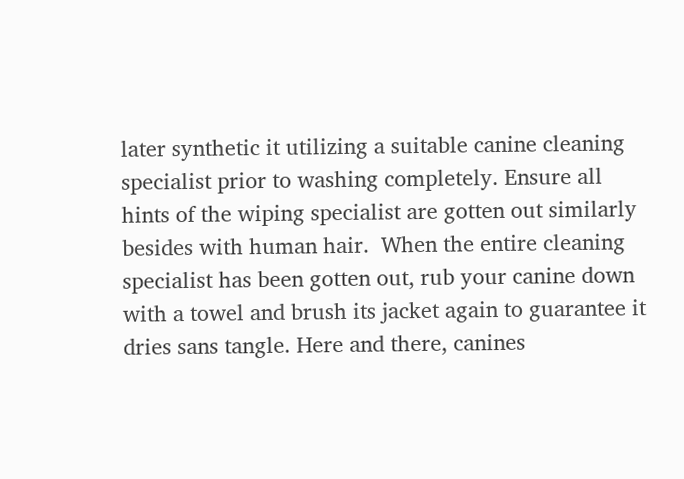later synthetic it utilizing a suitable canine cleaning specialist prior to washing completely. Ensure all hints of the wiping specialist are gotten out similarly besides with human hair.  When the entire cleaning specialist has been gotten out, rub your canine down with a towel and brush its jacket again to guarantee it dries sans tangle. Here and there, canines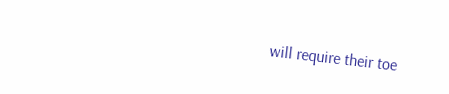will require their toe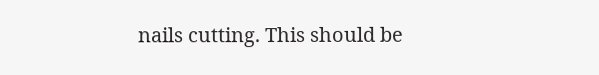nails cutting. This should be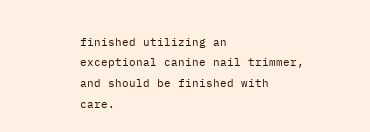finished utilizing an exceptional canine nail trimmer, and should be finished with care.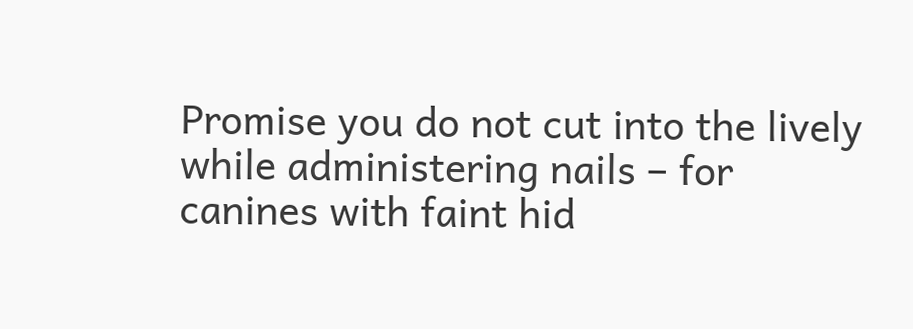Promise you do not cut into the lively while administering nails – for canines with faint hid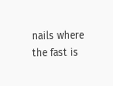nails where the fast is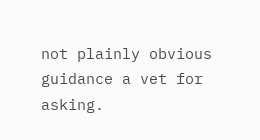not plainly obvious guidance a vet for asking.